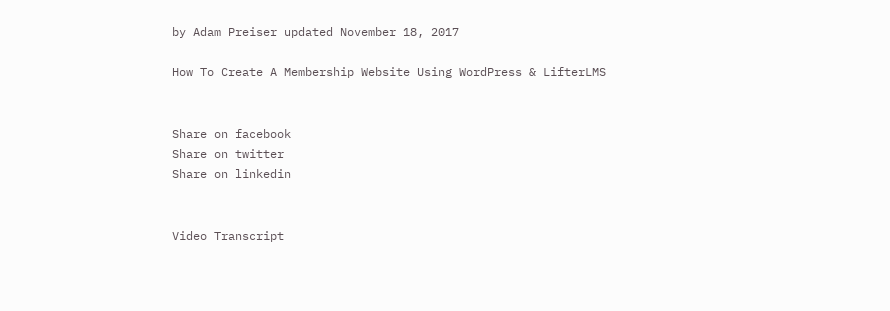by Adam Preiser updated November 18, 2017

How To Create A Membership Website Using WordPress & LifterLMS


Share on facebook
Share on twitter
Share on linkedin


Video Transcript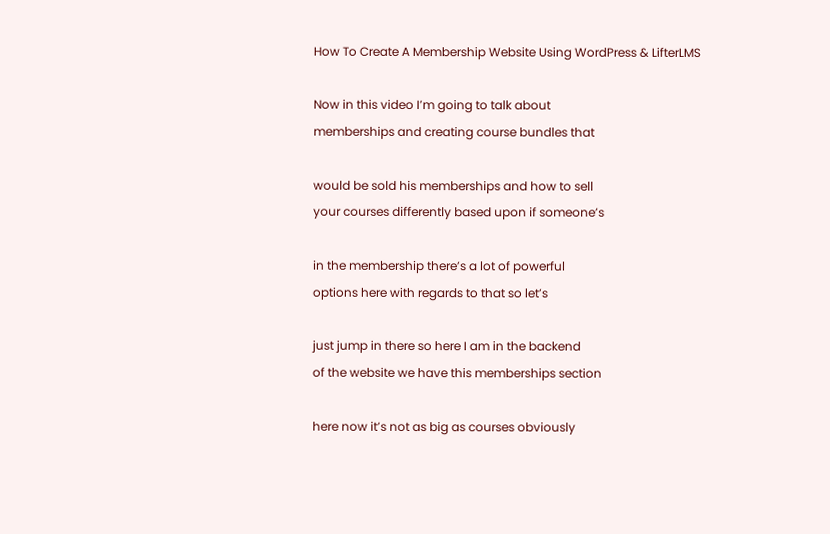How To Create A Membership Website Using WordPress & LifterLMS

Now in this video I’m going to talk about
memberships and creating course bundles that

would be sold his memberships and how to sell
your courses differently based upon if someone’s

in the membership there’s a lot of powerful
options here with regards to that so let’s

just jump in there so here I am in the backend
of the website we have this memberships section

here now it’s not as big as courses obviously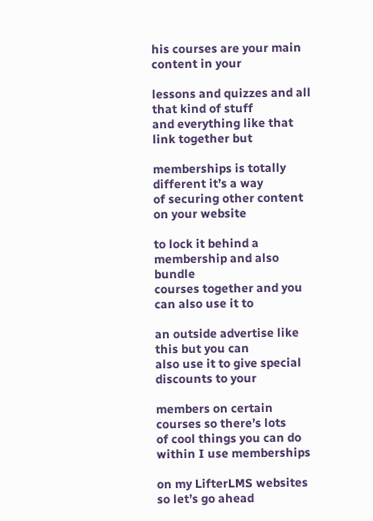his courses are your main content in your

lessons and quizzes and all that kind of stuff
and everything like that link together but

memberships is totally different it’s a way
of securing other content on your website

to lock it behind a membership and also bundle
courses together and you can also use it to

an outside advertise like this but you can
also use it to give special discounts to your

members on certain courses so there’s lots
of cool things you can do within I use memberships

on my LifterLMS websites so let’s go ahead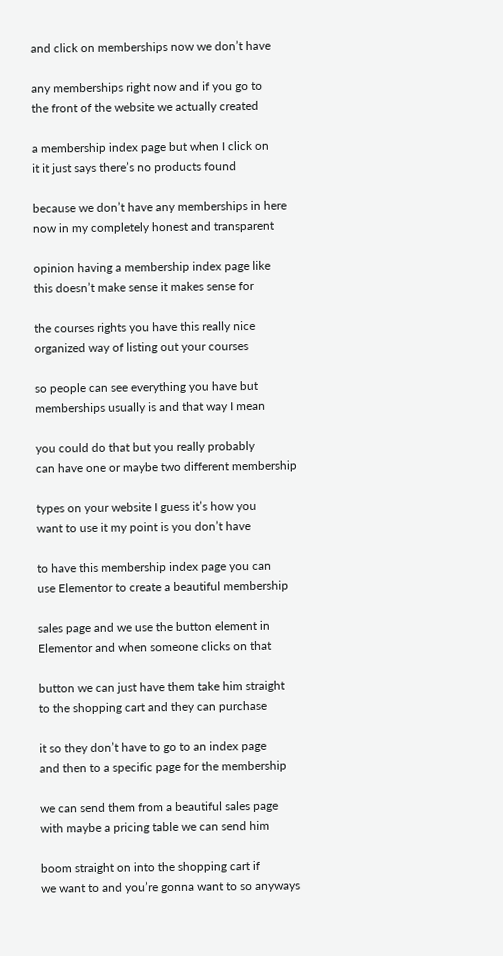and click on memberships now we don’t have

any memberships right now and if you go to
the front of the website we actually created

a membership index page but when I click on
it it just says there’s no products found

because we don’t have any memberships in here
now in my completely honest and transparent

opinion having a membership index page like
this doesn’t make sense it makes sense for

the courses rights you have this really nice
organized way of listing out your courses

so people can see everything you have but
memberships usually is and that way I mean

you could do that but you really probably
can have one or maybe two different membership

types on your website I guess it’s how you
want to use it my point is you don’t have

to have this membership index page you can
use Elementor to create a beautiful membership

sales page and we use the button element in
Elementor and when someone clicks on that

button we can just have them take him straight
to the shopping cart and they can purchase

it so they don’t have to go to an index page
and then to a specific page for the membership

we can send them from a beautiful sales page
with maybe a pricing table we can send him

boom straight on into the shopping cart if
we want to and you’re gonna want to so anyways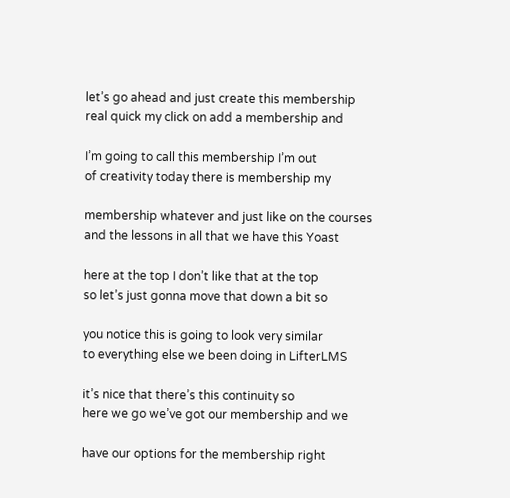let’s go ahead and just create this membership
real quick my click on add a membership and

I’m going to call this membership I’m out
of creativity today there is membership my

membership whatever and just like on the courses
and the lessons in all that we have this Yoast

here at the top I don’t like that at the top
so let’s just gonna move that down a bit so

you notice this is going to look very similar
to everything else we been doing in LifterLMS

it’s nice that there’s this continuity so
here we go we’ve got our membership and we

have our options for the membership right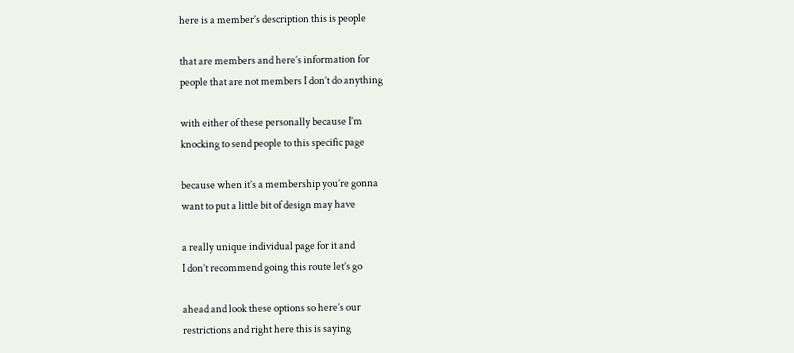here is a member’s description this is people

that are members and here’s information for
people that are not members I don’t do anything

with either of these personally because I’m
knocking to send people to this specific page

because when it’s a membership you’re gonna
want to put a little bit of design may have

a really unique individual page for it and
I don’t recommend going this route let’s go

ahead and look these options so here’s our
restrictions and right here this is saying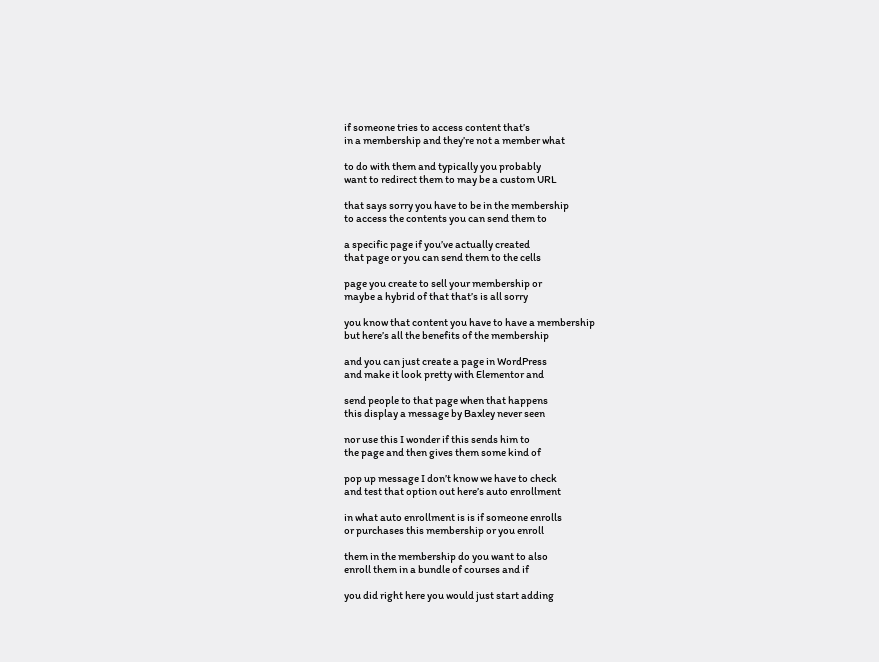if someone tries to access content that’s
in a membership and they’re not a member what

to do with them and typically you probably
want to redirect them to may be a custom URL

that says sorry you have to be in the membership
to access the contents you can send them to

a specific page if you’ve actually created
that page or you can send them to the cells

page you create to sell your membership or
maybe a hybrid of that that’s is all sorry

you know that content you have to have a membership
but here’s all the benefits of the membership

and you can just create a page in WordPress
and make it look pretty with Elementor and

send people to that page when that happens
this display a message by Baxley never seen

nor use this I wonder if this sends him to
the page and then gives them some kind of

pop up message I don’t know we have to check
and test that option out here’s auto enrollment

in what auto enrollment is is if someone enrolls
or purchases this membership or you enroll

them in the membership do you want to also
enroll them in a bundle of courses and if

you did right here you would just start adding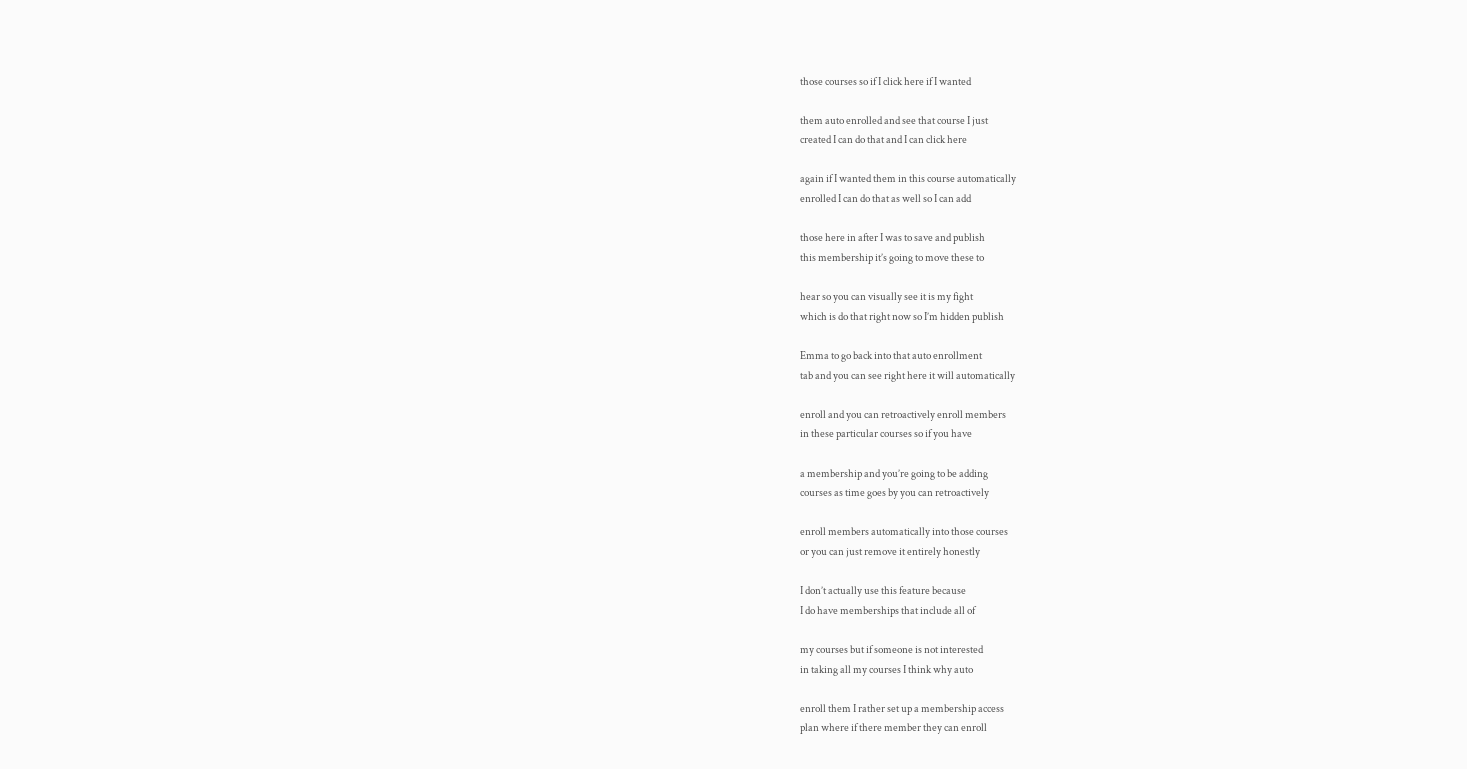those courses so if I click here if I wanted

them auto enrolled and see that course I just
created I can do that and I can click here

again if I wanted them in this course automatically
enrolled I can do that as well so I can add

those here in after I was to save and publish
this membership it’s going to move these to

hear so you can visually see it is my fight
which is do that right now so I’m hidden publish

Emma to go back into that auto enrollment
tab and you can see right here it will automatically

enroll and you can retroactively enroll members
in these particular courses so if you have

a membership and you’re going to be adding
courses as time goes by you can retroactively

enroll members automatically into those courses
or you can just remove it entirely honestly

I don’t actually use this feature because
I do have memberships that include all of

my courses but if someone is not interested
in taking all my courses I think why auto

enroll them I rather set up a membership access
plan where if there member they can enroll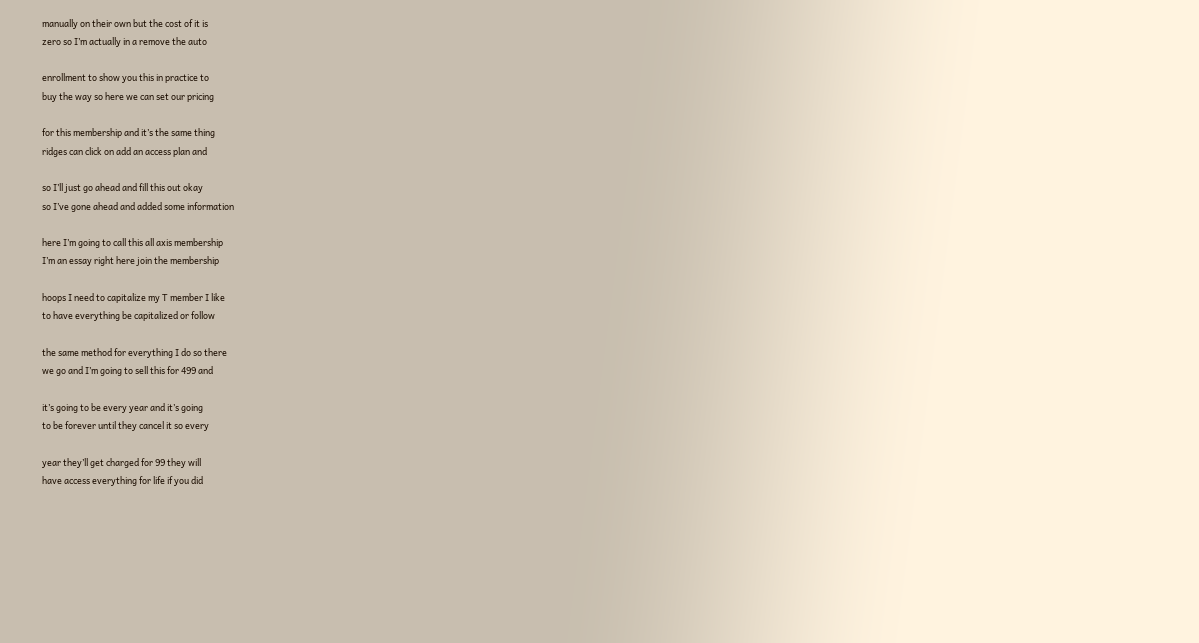manually on their own but the cost of it is
zero so I’m actually in a remove the auto

enrollment to show you this in practice to
buy the way so here we can set our pricing

for this membership and it’s the same thing
ridges can click on add an access plan and

so I’ll just go ahead and fill this out okay
so I’ve gone ahead and added some information

here I’m going to call this all axis membership
I’m an essay right here join the membership

hoops I need to capitalize my T member I like
to have everything be capitalized or follow

the same method for everything I do so there
we go and I’m going to sell this for 499 and

it’s going to be every year and it’s going
to be forever until they cancel it so every

year they’ll get charged for 99 they will
have access everything for life if you did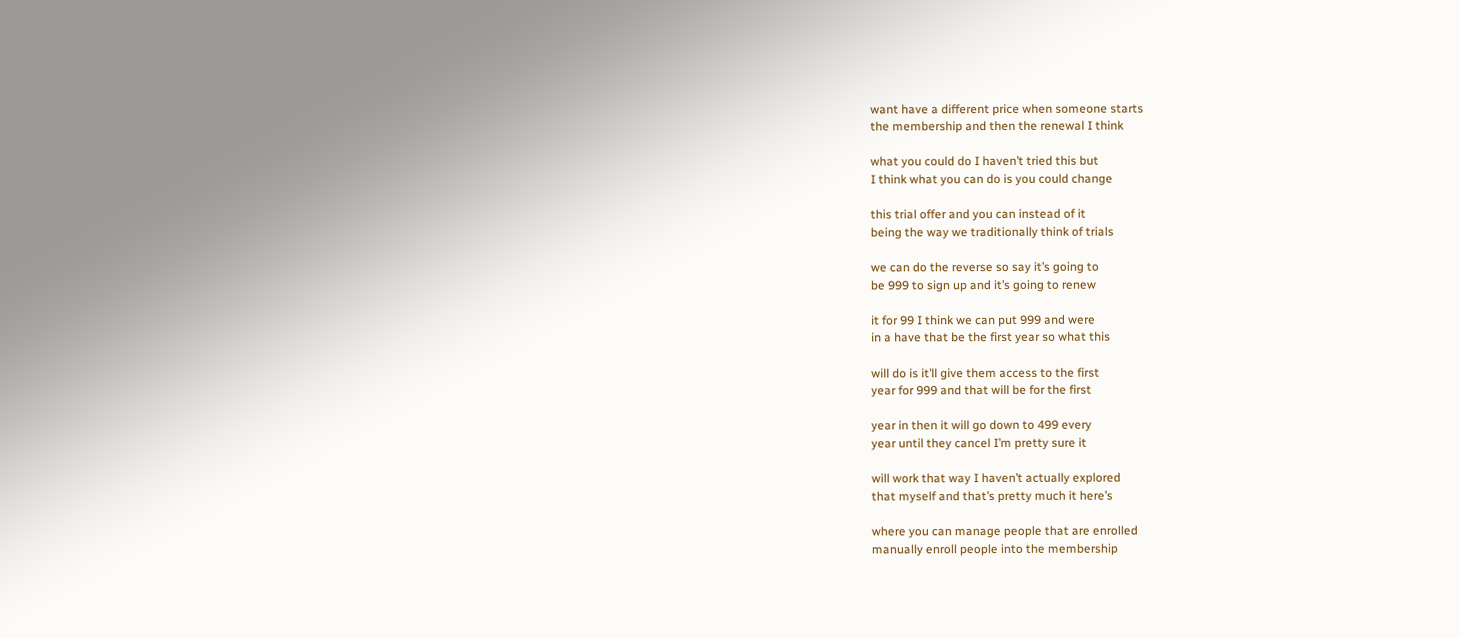want have a different price when someone starts
the membership and then the renewal I think

what you could do I haven’t tried this but
I think what you can do is you could change

this trial offer and you can instead of it
being the way we traditionally think of trials

we can do the reverse so say it’s going to
be 999 to sign up and it’s going to renew

it for 99 I think we can put 999 and were
in a have that be the first year so what this

will do is it’ll give them access to the first
year for 999 and that will be for the first

year in then it will go down to 499 every
year until they cancel I’m pretty sure it

will work that way I haven’t actually explored
that myself and that’s pretty much it here’s

where you can manage people that are enrolled
manually enroll people into the membership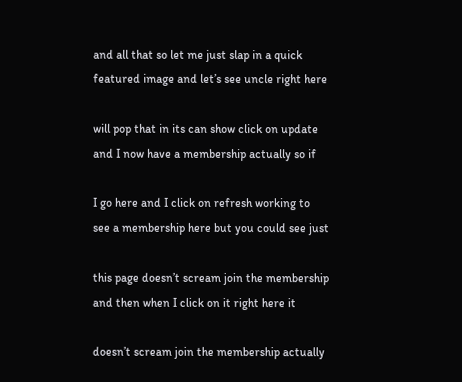and all that so let me just slap in a quick
featured image and let’s see uncle right here

will pop that in its can show click on update
and I now have a membership actually so if

I go here and I click on refresh working to
see a membership here but you could see just

this page doesn’t scream join the membership
and then when I click on it right here it

doesn’t scream join the membership actually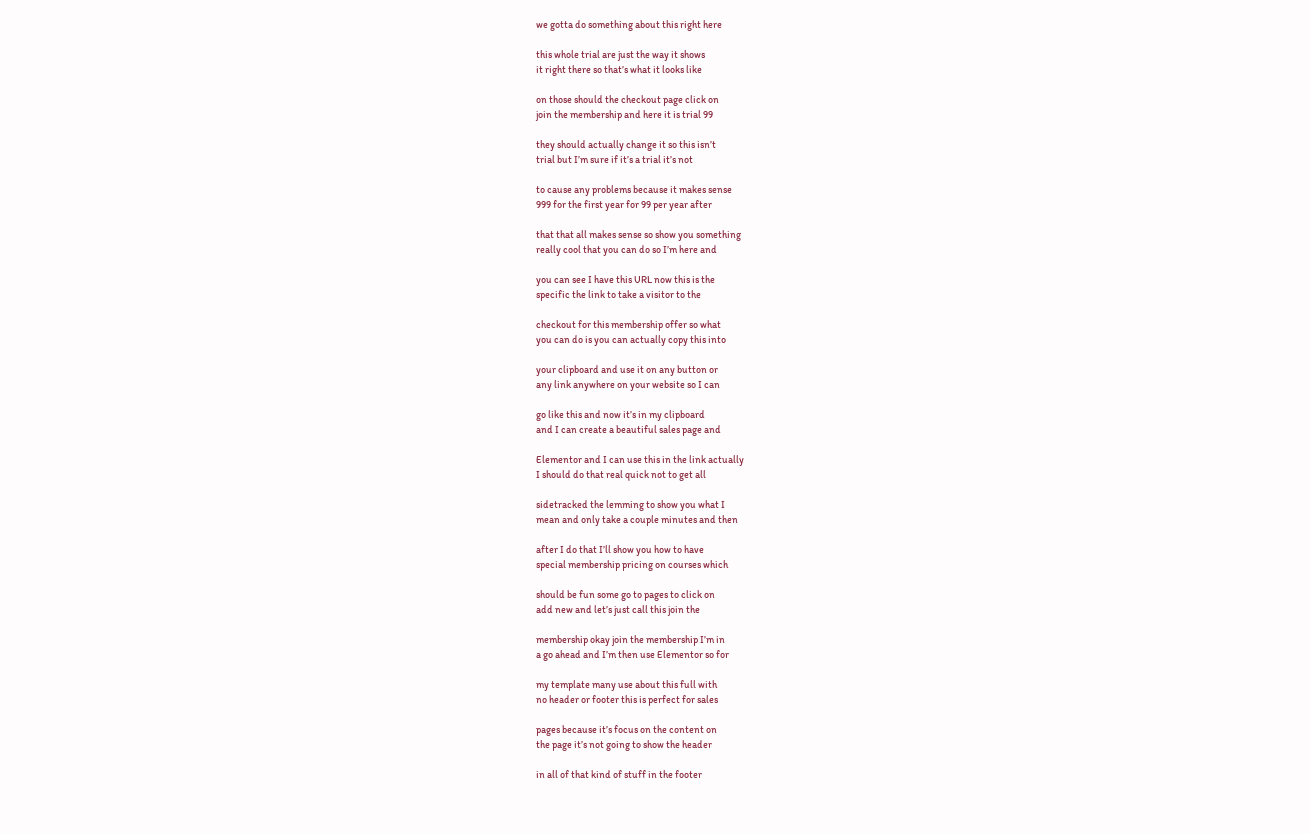we gotta do something about this right here

this whole trial are just the way it shows
it right there so that’s what it looks like

on those should the checkout page click on
join the membership and here it is trial 99

they should actually change it so this isn’t
trial but I’m sure if it’s a trial it’s not

to cause any problems because it makes sense
999 for the first year for 99 per year after

that that all makes sense so show you something
really cool that you can do so I’m here and

you can see I have this URL now this is the
specific the link to take a visitor to the

checkout for this membership offer so what
you can do is you can actually copy this into

your clipboard and use it on any button or
any link anywhere on your website so I can

go like this and now it’s in my clipboard
and I can create a beautiful sales page and

Elementor and I can use this in the link actually
I should do that real quick not to get all

sidetracked the lemming to show you what I
mean and only take a couple minutes and then

after I do that I’ll show you how to have
special membership pricing on courses which

should be fun some go to pages to click on
add new and let’s just call this join the

membership okay join the membership I’m in
a go ahead and I’m then use Elementor so for

my template many use about this full with
no header or footer this is perfect for sales

pages because it’s focus on the content on
the page it’s not going to show the header

in all of that kind of stuff in the footer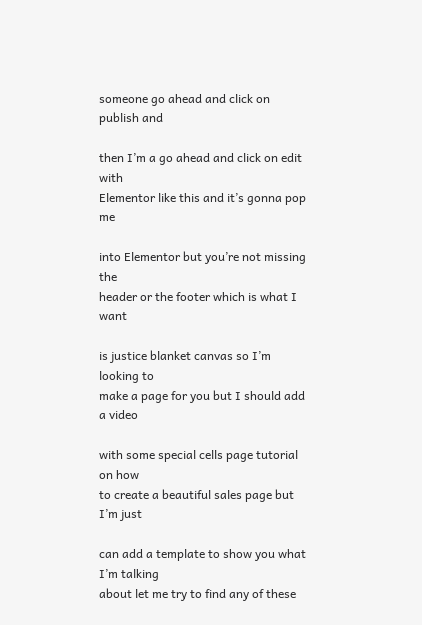someone go ahead and click on publish and

then I’m a go ahead and click on edit with
Elementor like this and it’s gonna pop me

into Elementor but you’re not missing the
header or the footer which is what I want

is justice blanket canvas so I’m looking to
make a page for you but I should add a video

with some special cells page tutorial on how
to create a beautiful sales page but I’m just

can add a template to show you what I’m talking
about let me try to find any of these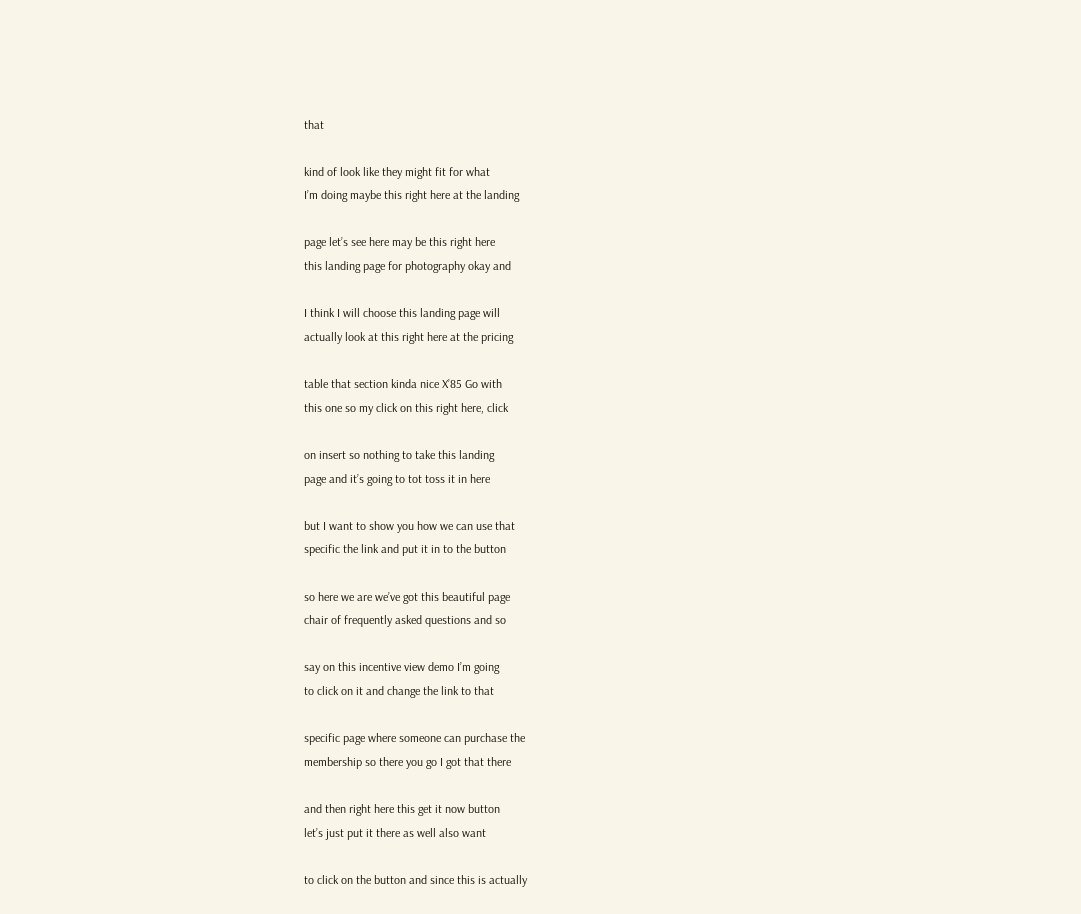that

kind of look like they might fit for what
I’m doing maybe this right here at the landing

page let’s see here may be this right here
this landing page for photography okay and

I think I will choose this landing page will
actually look at this right here at the pricing

table that section kinda nice X’85 Go with
this one so my click on this right here, click

on insert so nothing to take this landing
page and it’s going to tot toss it in here

but I want to show you how we can use that
specific the link and put it in to the button

so here we are we’ve got this beautiful page
chair of frequently asked questions and so

say on this incentive view demo I’m going
to click on it and change the link to that

specific page where someone can purchase the
membership so there you go I got that there

and then right here this get it now button
let’s just put it there as well also want

to click on the button and since this is actually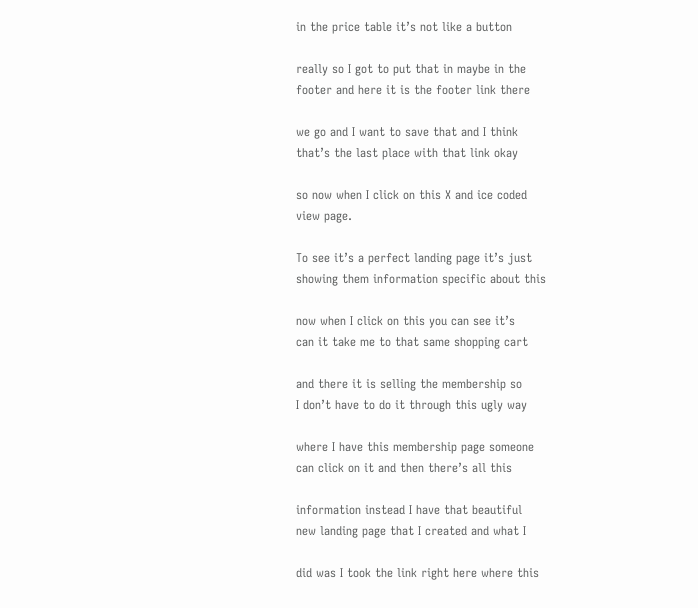in the price table it’s not like a button

really so I got to put that in maybe in the
footer and here it is the footer link there

we go and I want to save that and I think
that’s the last place with that link okay

so now when I click on this X and ice coded
view page.

To see it’s a perfect landing page it’s just
showing them information specific about this

now when I click on this you can see it’s
can it take me to that same shopping cart

and there it is selling the membership so
I don’t have to do it through this ugly way

where I have this membership page someone
can click on it and then there’s all this

information instead I have that beautiful
new landing page that I created and what I

did was I took the link right here where this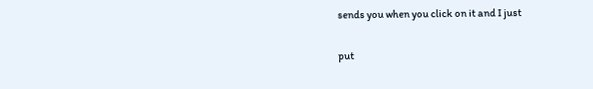sends you when you click on it and I just

put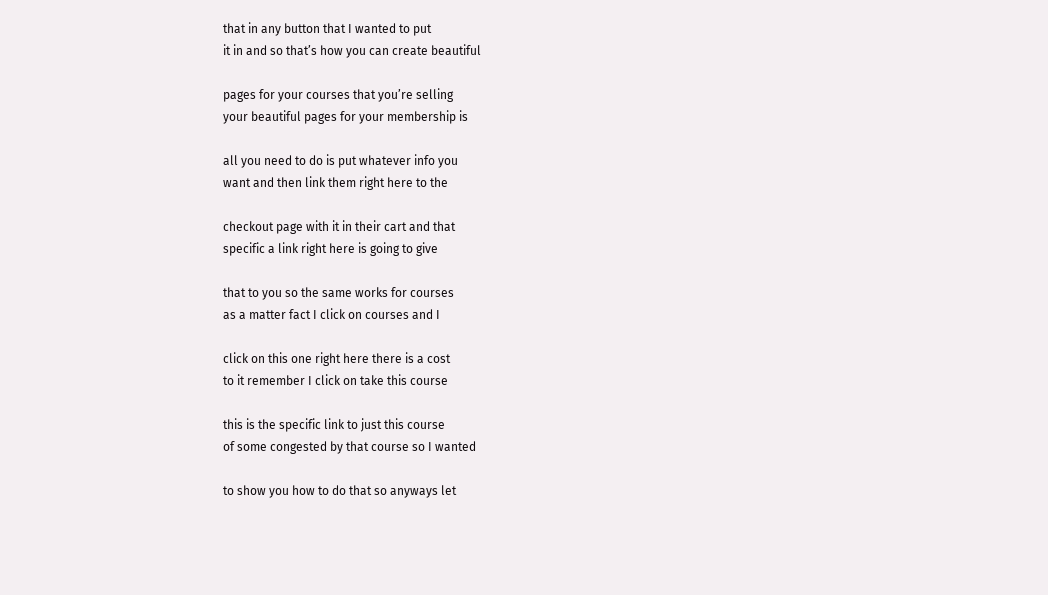that in any button that I wanted to put
it in and so that’s how you can create beautiful

pages for your courses that you’re selling
your beautiful pages for your membership is

all you need to do is put whatever info you
want and then link them right here to the

checkout page with it in their cart and that
specific a link right here is going to give

that to you so the same works for courses
as a matter fact I click on courses and I

click on this one right here there is a cost
to it remember I click on take this course

this is the specific link to just this course
of some congested by that course so I wanted

to show you how to do that so anyways let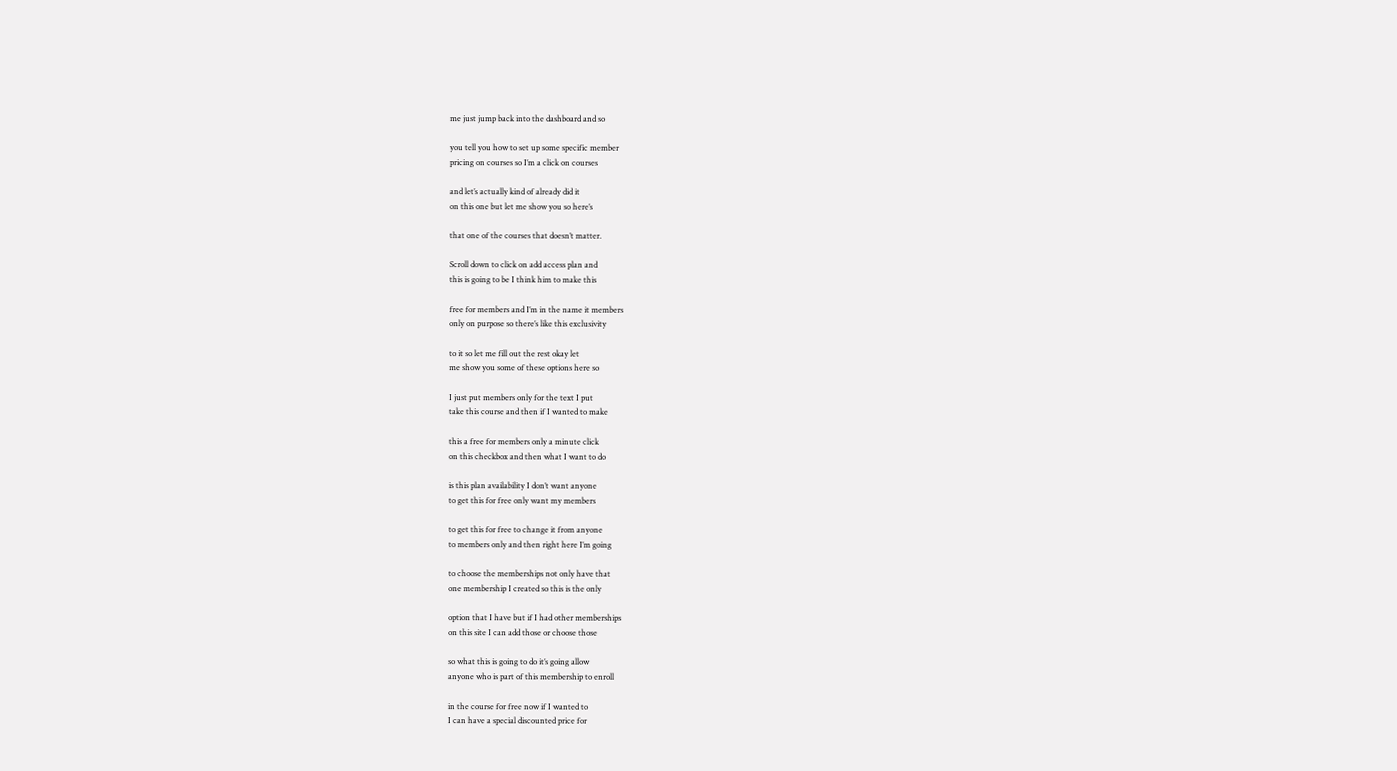me just jump back into the dashboard and so

you tell you how to set up some specific member
pricing on courses so I’m a click on courses

and let’s actually kind of already did it
on this one but let me show you so here’s

that one of the courses that doesn’t matter.

Scroll down to click on add access plan and
this is going to be I think him to make this

free for members and I’m in the name it members
only on purpose so there’s like this exclusivity

to it so let me fill out the rest okay let
me show you some of these options here so

I just put members only for the text I put
take this course and then if I wanted to make

this a free for members only a minute click
on this checkbox and then what I want to do

is this plan availability I don’t want anyone
to get this for free only want my members

to get this for free to change it from anyone
to members only and then right here I’m going

to choose the memberships not only have that
one membership I created so this is the only

option that I have but if I had other memberships
on this site I can add those or choose those

so what this is going to do it’s going allow
anyone who is part of this membership to enroll

in the course for free now if I wanted to
I can have a special discounted price for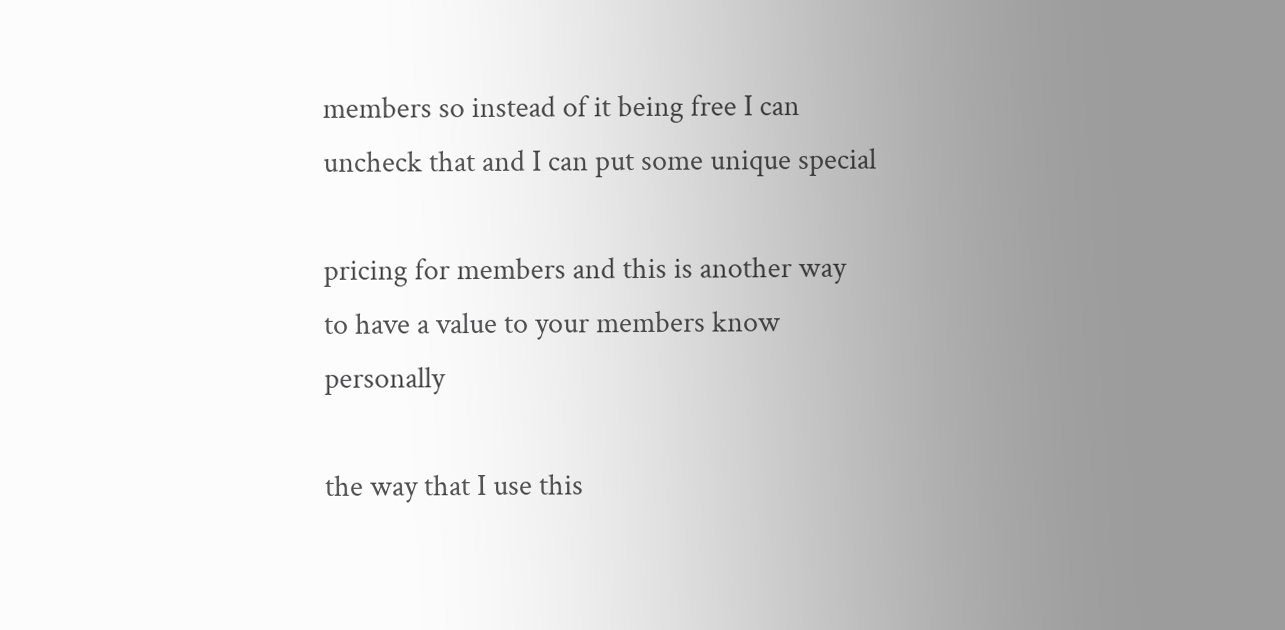members so instead of it being free I can
uncheck that and I can put some unique special

pricing for members and this is another way
to have a value to your members know personally

the way that I use this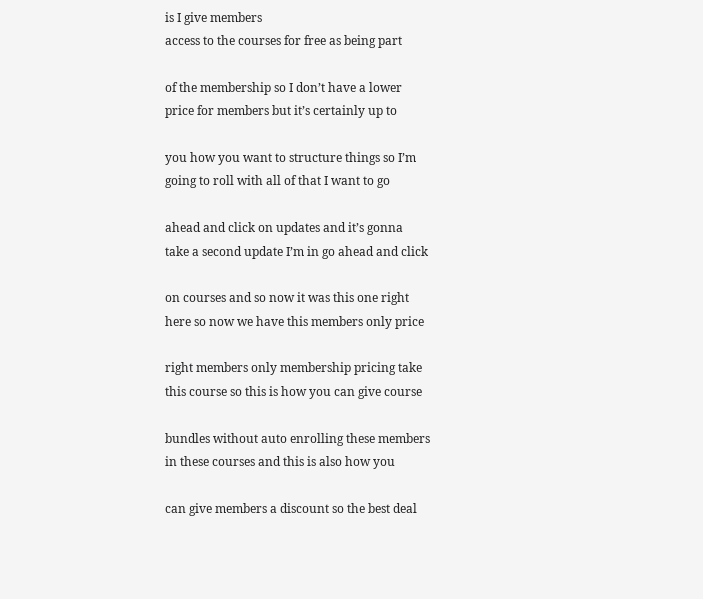is I give members
access to the courses for free as being part

of the membership so I don’t have a lower
price for members but it’s certainly up to

you how you want to structure things so I’m
going to roll with all of that I want to go

ahead and click on updates and it’s gonna
take a second update I’m in go ahead and click

on courses and so now it was this one right
here so now we have this members only price

right members only membership pricing take
this course so this is how you can give course

bundles without auto enrolling these members
in these courses and this is also how you

can give members a discount so the best deal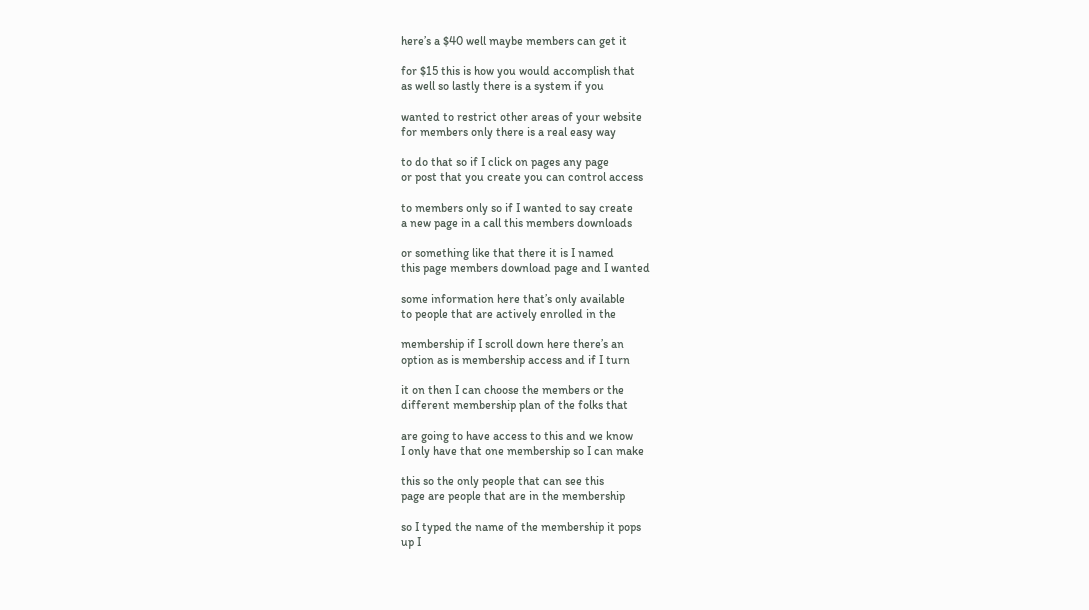here’s a $40 well maybe members can get it

for $15 this is how you would accomplish that
as well so lastly there is a system if you

wanted to restrict other areas of your website
for members only there is a real easy way

to do that so if I click on pages any page
or post that you create you can control access

to members only so if I wanted to say create
a new page in a call this members downloads

or something like that there it is I named
this page members download page and I wanted

some information here that’s only available
to people that are actively enrolled in the

membership if I scroll down here there’s an
option as is membership access and if I turn

it on then I can choose the members or the
different membership plan of the folks that

are going to have access to this and we know
I only have that one membership so I can make

this so the only people that can see this
page are people that are in the membership

so I typed the name of the membership it pops
up I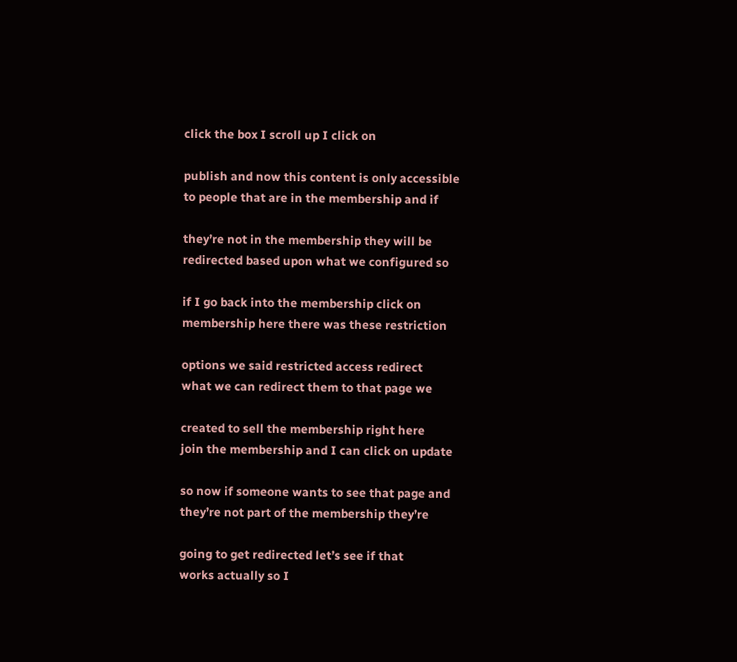click the box I scroll up I click on

publish and now this content is only accessible
to people that are in the membership and if

they’re not in the membership they will be
redirected based upon what we configured so

if I go back into the membership click on
membership here there was these restriction

options we said restricted access redirect
what we can redirect them to that page we

created to sell the membership right here
join the membership and I can click on update

so now if someone wants to see that page and
they’re not part of the membership they’re

going to get redirected let’s see if that
works actually so I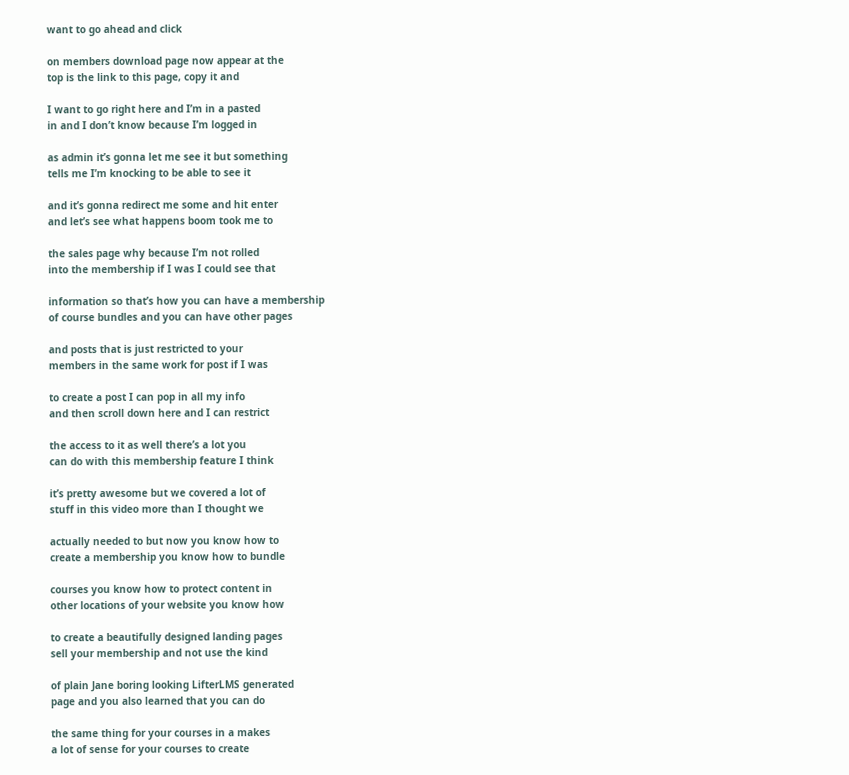want to go ahead and click

on members download page now appear at the
top is the link to this page, copy it and

I want to go right here and I’m in a pasted
in and I don’t know because I’m logged in

as admin it’s gonna let me see it but something
tells me I’m knocking to be able to see it

and it’s gonna redirect me some and hit enter
and let’s see what happens boom took me to

the sales page why because I’m not rolled
into the membership if I was I could see that

information so that’s how you can have a membership
of course bundles and you can have other pages

and posts that is just restricted to your
members in the same work for post if I was

to create a post I can pop in all my info
and then scroll down here and I can restrict

the access to it as well there’s a lot you
can do with this membership feature I think

it’s pretty awesome but we covered a lot of
stuff in this video more than I thought we

actually needed to but now you know how to
create a membership you know how to bundle

courses you know how to protect content in
other locations of your website you know how

to create a beautifully designed landing pages
sell your membership and not use the kind

of plain Jane boring looking LifterLMS generated
page and you also learned that you can do

the same thing for your courses in a makes
a lot of sense for your courses to create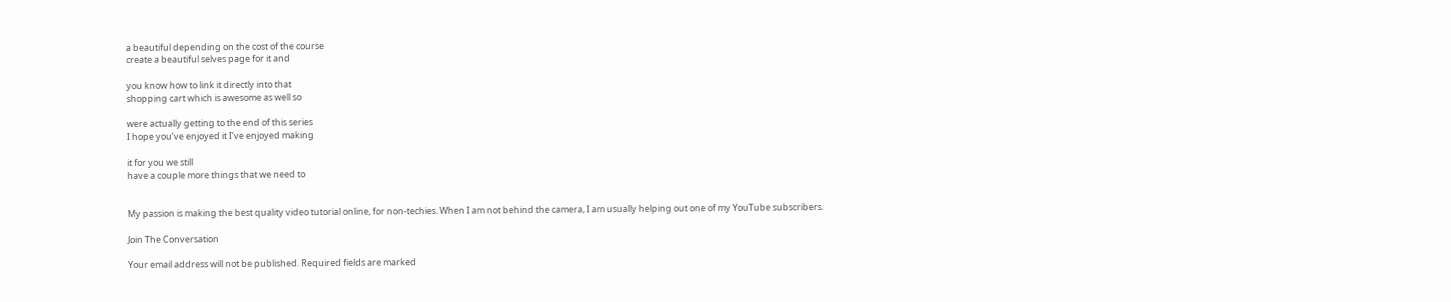a beautiful depending on the cost of the course
create a beautiful selves page for it and

you know how to link it directly into that
shopping cart which is awesome as well so

were actually getting to the end of this series
I hope you’ve enjoyed it I’ve enjoyed making

it for you we still
have a couple more things that we need to


My passion is making the best quality video tutorial online, for non-techies. When I am not behind the camera, I am usually helping out one of my YouTube subscribers.

Join The Conversation

Your email address will not be published. Required fields are marked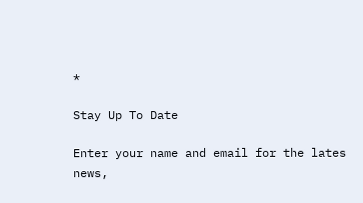*

Stay Up To Date

Enter your name and email for the lates news,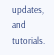updates, and tutorials.